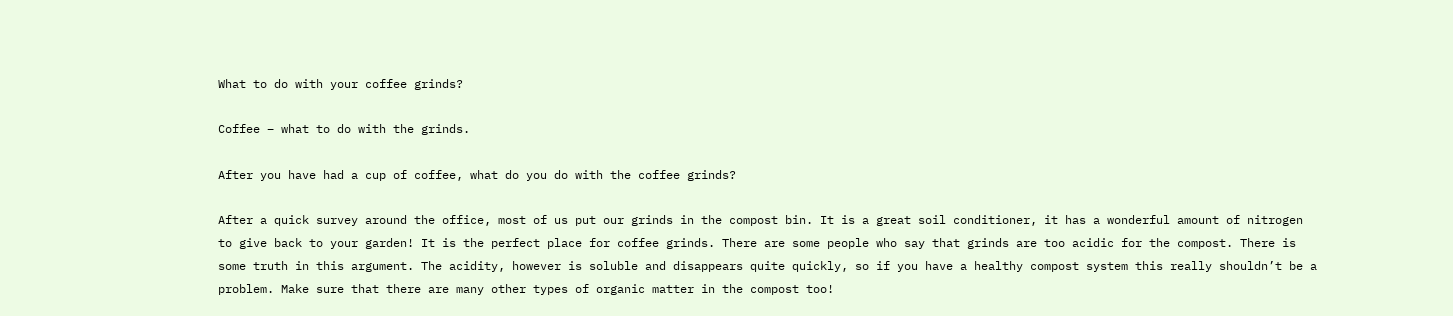What to do with your coffee grinds?

Coffee – what to do with the grinds.

After you have had a cup of coffee, what do you do with the coffee grinds?

After a quick survey around the office, most of us put our grinds in the compost bin. It is a great soil conditioner, it has a wonderful amount of nitrogen to give back to your garden! It is the perfect place for coffee grinds. There are some people who say that grinds are too acidic for the compost. There is some truth in this argument. The acidity, however is soluble and disappears quite quickly, so if you have a healthy compost system this really shouldn’t be a problem. Make sure that there are many other types of organic matter in the compost too!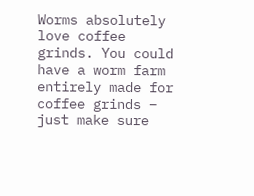Worms absolutely love coffee grinds. You could have a worm farm entirely made for coffee grinds – just make sure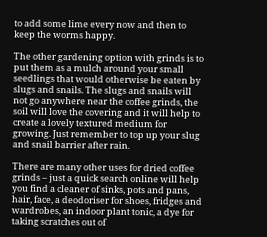to add some lime every now and then to keep the worms happy.

The other gardening option with grinds is to put them as a mulch around your small seedlings that would otherwise be eaten by slugs and snails. The slugs and snails will not go anywhere near the coffee grinds, the soil will love the covering and it will help to create a lovely textured medium for growing. Just remember to top up your slug and snail barrier after rain.

There are many other uses for dried coffee grinds – just a quick search online will help you find a cleaner of sinks, pots and pans, hair, face, a deodoriser for shoes, fridges and wardrobes, an indoor plant tonic, a dye for taking scratches out of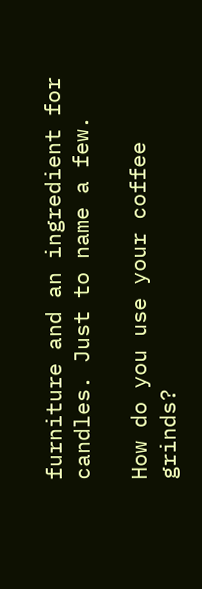furniture and an ingredient for candles. Just to name a few.

How do you use your coffee grinds?